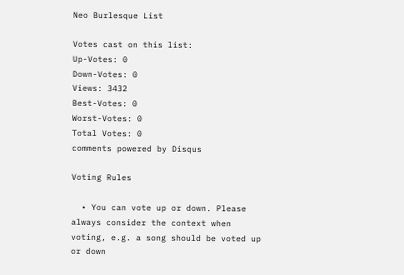Neo Burlesque List

Votes cast on this list:
Up-Votes: 0
Down-Votes: 0
Views: 3432
Best-Votes: 0
Worst-Votes: 0
Total Votes: 0
comments powered by Disqus

Voting Rules

  • You can vote up or down. Please always consider the context when voting, e.g. a song should be voted up or down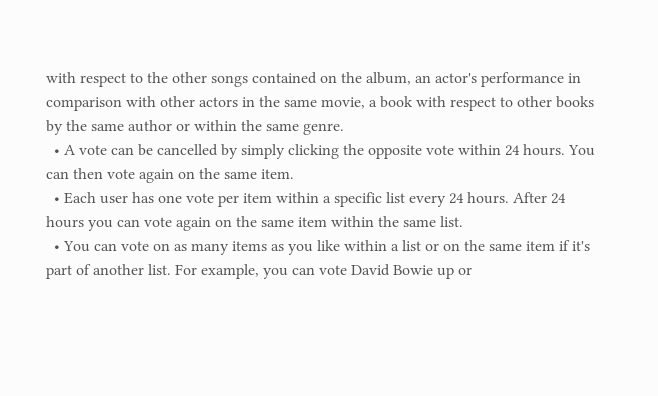with respect to the other songs contained on the album, an actor's performance in comparison with other actors in the same movie, a book with respect to other books by the same author or within the same genre.
  • A vote can be cancelled by simply clicking the opposite vote within 24 hours. You can then vote again on the same item.
  • Each user has one vote per item within a specific list every 24 hours. After 24 hours you can vote again on the same item within the same list.
  • You can vote on as many items as you like within a list or on the same item if it's part of another list. For example, you can vote David Bowie up or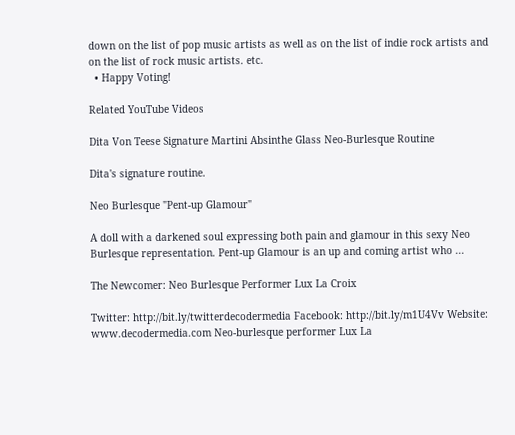down on the list of pop music artists as well as on the list of indie rock artists and on the list of rock music artists. etc.
  • Happy Voting!

Related YouTube Videos

Dita Von Teese Signature Martini Absinthe Glass Neo-Burlesque Routine

Dita's signature routine.

Neo Burlesque "Pent-up Glamour"

A doll with a darkened soul expressing both pain and glamour in this sexy Neo Burlesque representation. Pent-up Glamour is an up and coming artist who ...

The Newcomer: Neo Burlesque Performer Lux La Croix

Twitter: http://bit.ly/twitterdecodermedia Facebook: http://bit.ly/m1U4Vv Website: www.decodermedia.com Neo-burlesque performer Lux La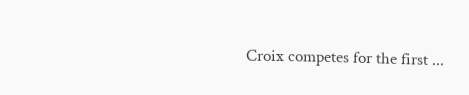Croix competes for the first ...